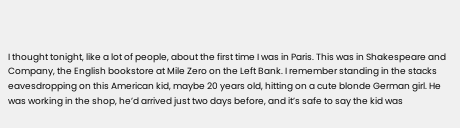I thought tonight, like a lot of people, about the first time I was in Paris. This was in Shakespeare and Company, the English bookstore at Mile Zero on the Left Bank. I remember standing in the stacks eavesdropping on this American kid, maybe 20 years old, hitting on a cute blonde German girl. He was working in the shop, he’d arrived just two days before, and it’s safe to say the kid was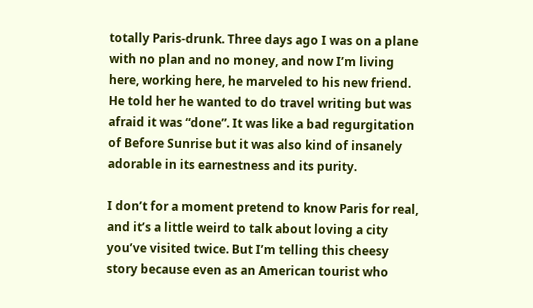totally Paris-drunk. Three days ago I was on a plane with no plan and no money, and now I’m living here, working here, he marveled to his new friend. He told her he wanted to do travel writing but was afraid it was “done”. It was like a bad regurgitation of Before Sunrise but it was also kind of insanely adorable in its earnestness and its purity.

I don’t for a moment pretend to know Paris for real, and it’s a little weird to talk about loving a city you’ve visited twice. But I’m telling this cheesy story because even as an American tourist who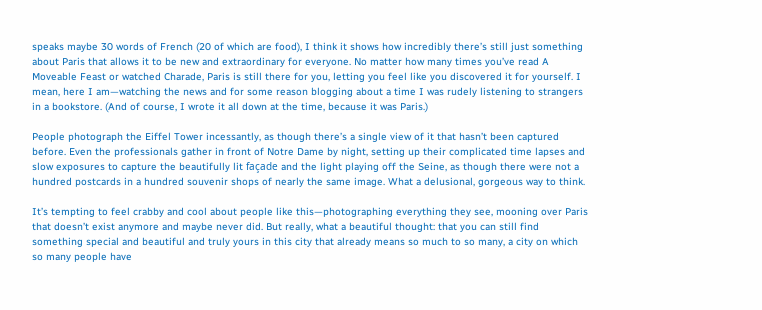speaks maybe 30 words of French (20 of which are food), I think it shows how incredibly there’s still just something about Paris that allows it to be new and extraordinary for everyone. No matter how many times you’ve read A Moveable Feast or watched Charade, Paris is still there for you, letting you feel like you discovered it for yourself. I mean, here I am—watching the news and for some reason blogging about a time I was rudely listening to strangers in a bookstore. (And of course, I wrote it all down at the time, because it was Paris.)

People photograph the Eiffel Tower incessantly, as though there’s a single view of it that hasn’t been captured before. Even the professionals gather in front of Notre Dame by night, setting up their complicated time lapses and slow exposures to capture the beautifully lit façade and the light playing off the Seine, as though there were not a hundred postcards in a hundred souvenir shops of nearly the same image. What a delusional, gorgeous way to think.

It’s tempting to feel crabby and cool about people like this—photographing everything they see, mooning over Paris that doesn’t exist anymore and maybe never did. But really, what a beautiful thought: that you can still find something special and beautiful and truly yours in this city that already means so much to so many, a city on which so many people have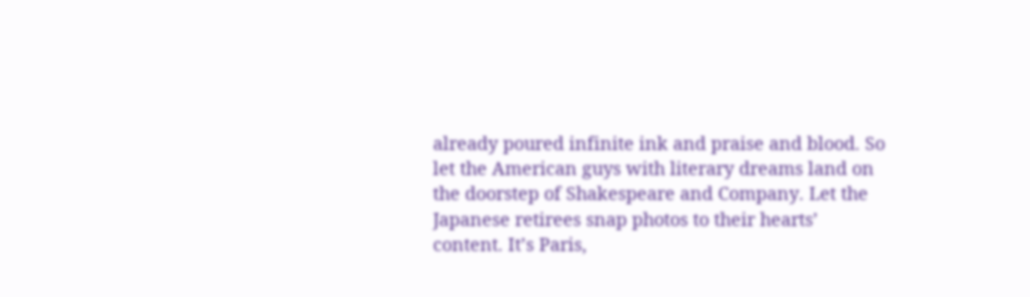already poured infinite ink and praise and blood. So let the American guys with literary dreams land on the doorstep of Shakespeare and Company. Let the Japanese retirees snap photos to their hearts’ content. It’s Paris,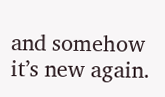and somehow it’s new again.